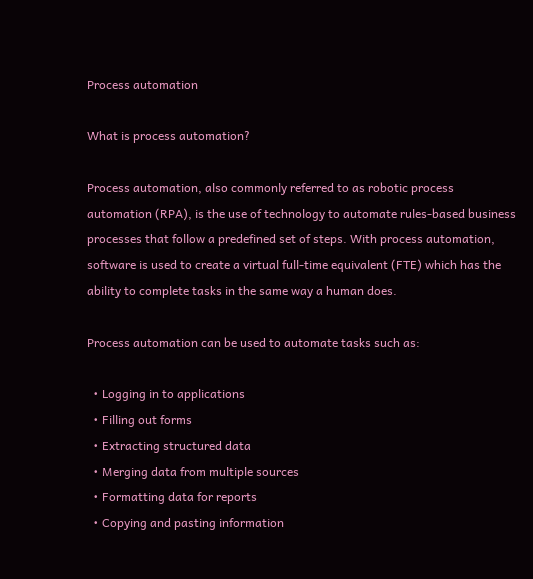Process automation

What is process automation?

Process automation, also commonly referred to as robotic process automation (RPA), is the use of technology to automate rules-based business processes that follow a predefined set of steps. With process automation, software is used to create a virtual full-time equivalent (FTE) which has the ability to complete tasks in the same way a human does.

Process automation can be used to automate tasks such as:

  • Logging in to applications
  • Filling out forms
  • Extracting structured data
  • Merging data from multiple sources
  • Formatting data for reports
  • Copying and pasting information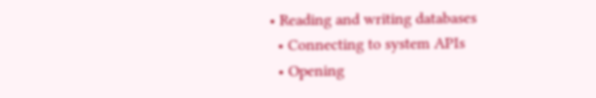• Reading and writing databases
  • Connecting to system APIs
  • Opening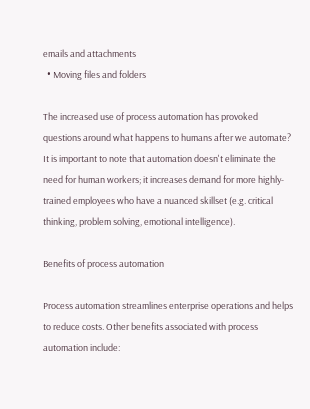emails and attachments
  • Moving files and folders

The increased use of process automation has provoked questions around what happens to humans after we automate? It is important to note that automation doesn't eliminate the need for human workers; it increases demand for more highly-trained employees who have a nuanced skillset (e.g. critical thinking, problem solving, emotional intelligence).

Benefits of process automation

Process automation streamlines enterprise operations and helps to reduce costs. Other benefits associated with process automation include: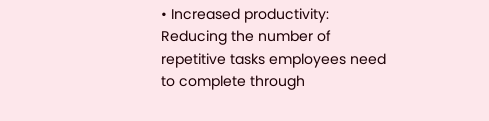• Increased productivity: Reducing the number of repetitive tasks employees need to complete through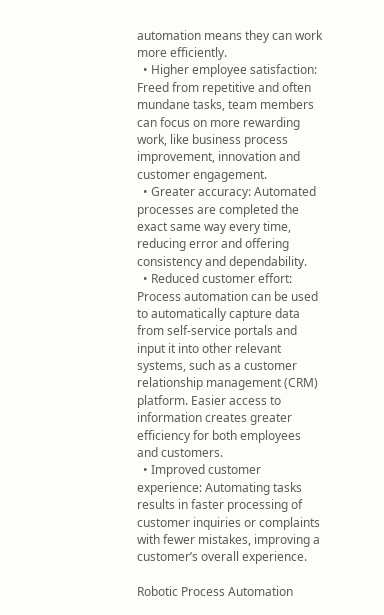automation means they can work more efficiently.
  • Higher employee satisfaction: Freed from repetitive and often mundane tasks, team members can focus on more rewarding work, like business process improvement, innovation and customer engagement.
  • Greater accuracy: Automated processes are completed the exact same way every time, reducing error and offering consistency and dependability.
  • Reduced customer effort: Process automation can be used to automatically capture data from self-service portals and input it into other relevant systems, such as a customer relationship management (CRM) platform. Easier access to information creates greater efficiency for both employees and customers.
  • Improved customer experience: Automating tasks results in faster processing of customer inquiries or complaints with fewer mistakes, improving a customer’s overall experience.

Robotic Process Automation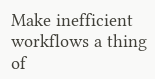Make inefficient workflows a thing of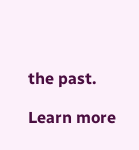the past.

Learn more